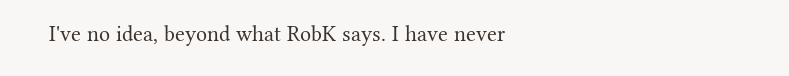I've no idea, beyond what RobK says. I have never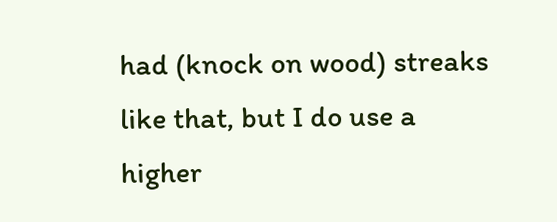had (knock on wood) streaks like that, but I do use a higher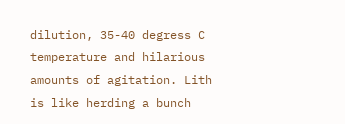dilution, 35-40 degress C temperature and hilarious amounts of agitation. Lith is like herding a bunch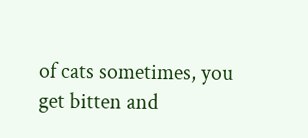of cats sometimes, you get bitten and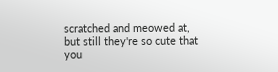scratched and meowed at, but still they're so cute that you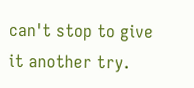can't stop to give it another try.